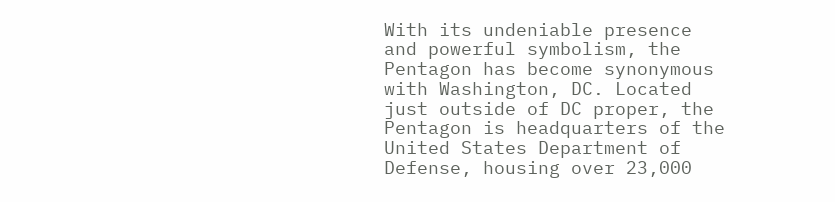With its undeniable presence and powerful symbolism, the Pentagon has become synonymous with Washington, DC. Located just outside of DC proper, the Pentagon is headquarters of the United States Department of Defense, housing over 23,000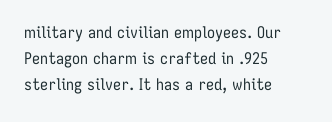military and civilian employees. Our Pentagon charm is crafted in .925 sterling silver. It has a red, white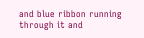and blue ribbon running through it and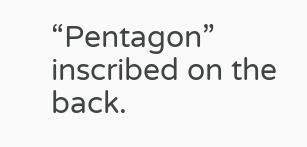“Pentagon” inscribed on the back.